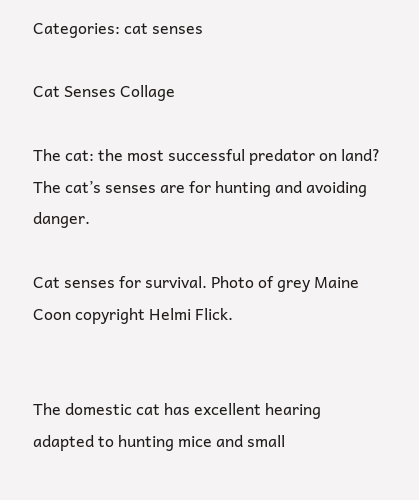Categories: cat senses

Cat Senses Collage

The cat: the most successful predator on land? The cat’s senses are for hunting and avoiding danger.

Cat senses for survival. Photo of grey Maine Coon copyright Helmi Flick.


The domestic cat has excellent hearing adapted to hunting mice and small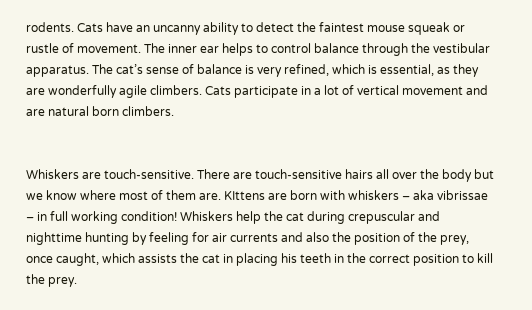rodents. Cats have an uncanny ability to detect the faintest mouse squeak or rustle of movement. The inner ear helps to control balance through the vestibular apparatus. The cat’s sense of balance is very refined, which is essential, as they are wonderfully agile climbers. Cats participate in a lot of vertical movement and are natural born climbers.


Whiskers are touch-sensitive. There are touch-sensitive hairs all over the body but we know where most of them are. KIttens are born with whiskers – aka vibrissae – in full working condition! Whiskers help the cat during crepuscular and nighttime hunting by feeling for air currents and also the position of the prey, once caught, which assists the cat in placing his teeth in the correct position to kill the prey.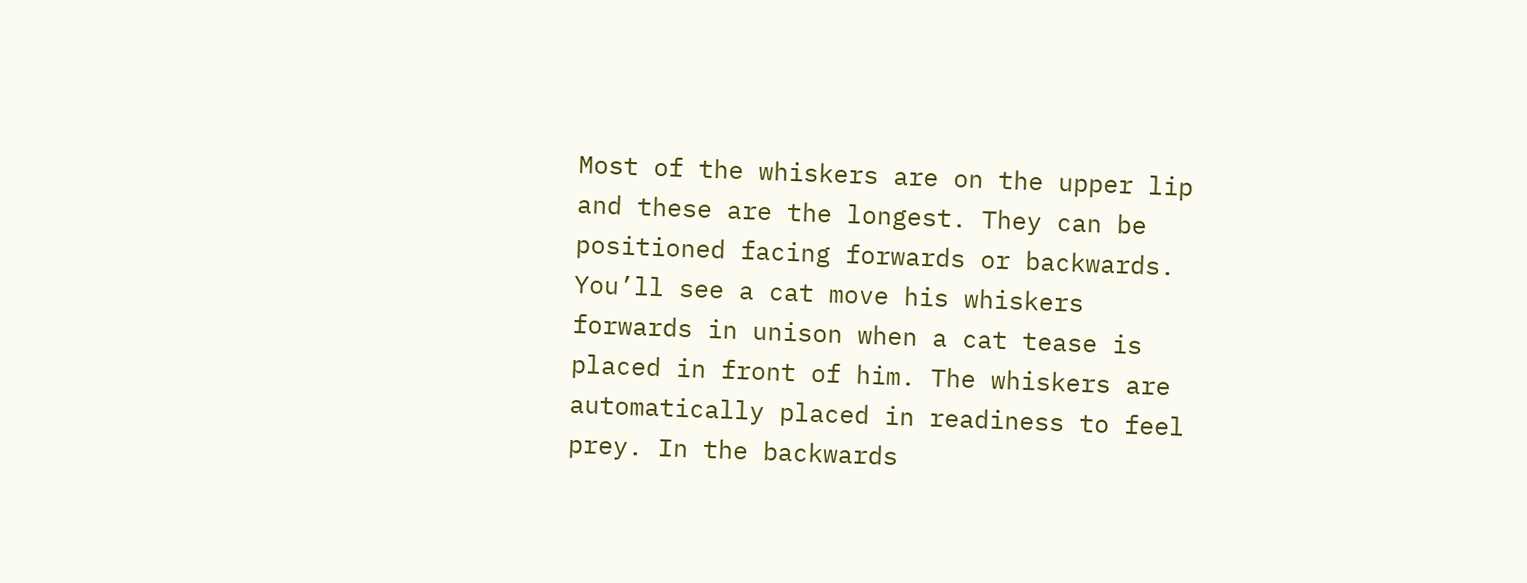Most of the whiskers are on the upper lip and these are the longest. They can be positioned facing forwards or backwards. You’ll see a cat move his whiskers forwards in unison when a cat tease is placed in front of him. The whiskers are automatically placed in readiness to feel prey. In the backwards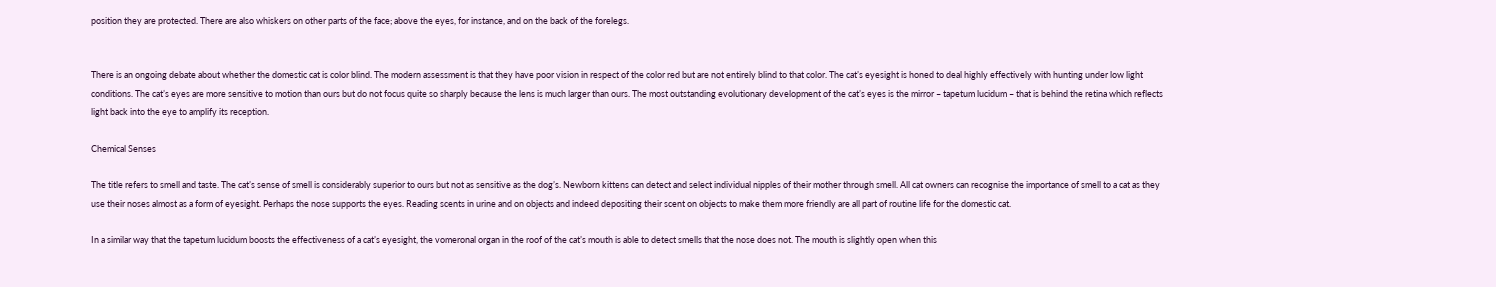position they are protected. There are also whiskers on other parts of the face; above the eyes, for instance, and on the back of the forelegs.


There is an ongoing debate about whether the domestic cat is color blind. The modern assessment is that they have poor vision in respect of the color red but are not entirely blind to that color. The cat’s eyesight is honed to deal highly effectively with hunting under low light conditions. The cat’s eyes are more sensitive to motion than ours but do not focus quite so sharply because the lens is much larger than ours. The most outstanding evolutionary development of the cat’s eyes is the mirror – tapetum lucidum – that is behind the retina which reflects light back into the eye to amplify its reception.

Chemical Senses

The title refers to smell and taste. The cat’s sense of smell is considerably superior to ours but not as sensitive as the dog’s. Newborn kittens can detect and select individual nipples of their mother through smell. All cat owners can recognise the importance of smell to a cat as they use their noses almost as a form of eyesight. Perhaps the nose supports the eyes. Reading scents in urine and on objects and indeed depositing their scent on objects to make them more friendly are all part of routine life for the domestic cat.

In a similar way that the tapetum lucidum boosts the effectiveness of a cat’s eyesight, the vomeronal organ in the roof of the cat’s mouth is able to detect smells that the nose does not. The mouth is slightly open when this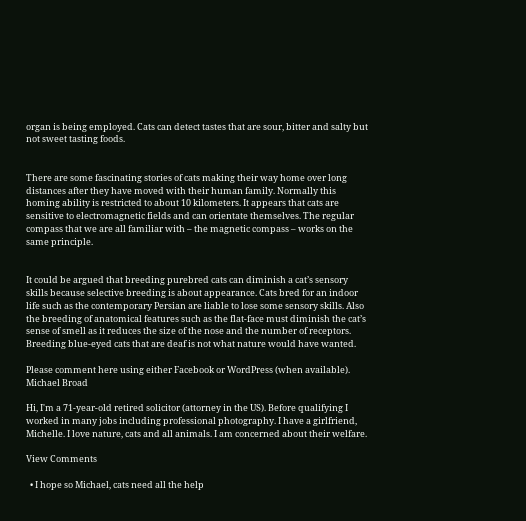organ is being employed. Cats can detect tastes that are sour, bitter and salty but not sweet tasting foods.


There are some fascinating stories of cats making their way home over long distances after they have moved with their human family. Normally this homing ability is restricted to about 10 kilometers. It appears that cats are sensitive to electromagnetic fields and can orientate themselves. The regular compass that we are all familiar with – the magnetic compass – works on the same principle.


It could be argued that breeding purebred cats can diminish a cat’s sensory skills because selective breeding is about appearance. Cats bred for an indoor life such as the contemporary Persian are liable to lose some sensory skills. Also the breeding of anatomical features such as the flat-face must diminish the cat’s sense of smell as it reduces the size of the nose and the number of receptors. Breeding blue-eyed cats that are deaf is not what nature would have wanted.

Please comment here using either Facebook or WordPress (when available).
Michael Broad

Hi, I'm a 71-year-old retired solicitor (attorney in the US). Before qualifying I worked in many jobs including professional photography. I have a girlfriend, Michelle. I love nature, cats and all animals. I am concerned about their welfare.

View Comments

  • I hope so Michael, cats need all the help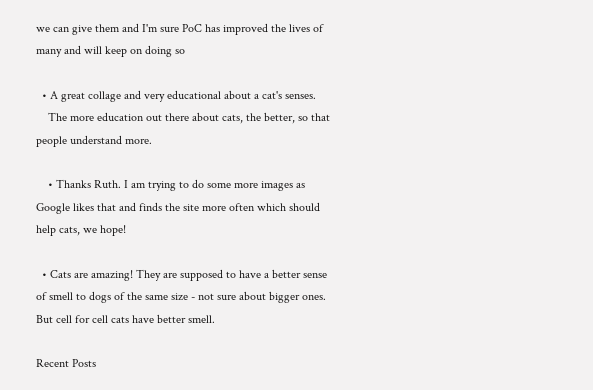we can give them and I'm sure PoC has improved the lives of many and will keep on doing so

  • A great collage and very educational about a cat's senses.
    The more education out there about cats, the better, so that people understand more.

    • Thanks Ruth. I am trying to do some more images as Google likes that and finds the site more often which should help cats, we hope!

  • Cats are amazing! They are supposed to have a better sense of smell to dogs of the same size - not sure about bigger ones. But cell for cell cats have better smell.

Recent Posts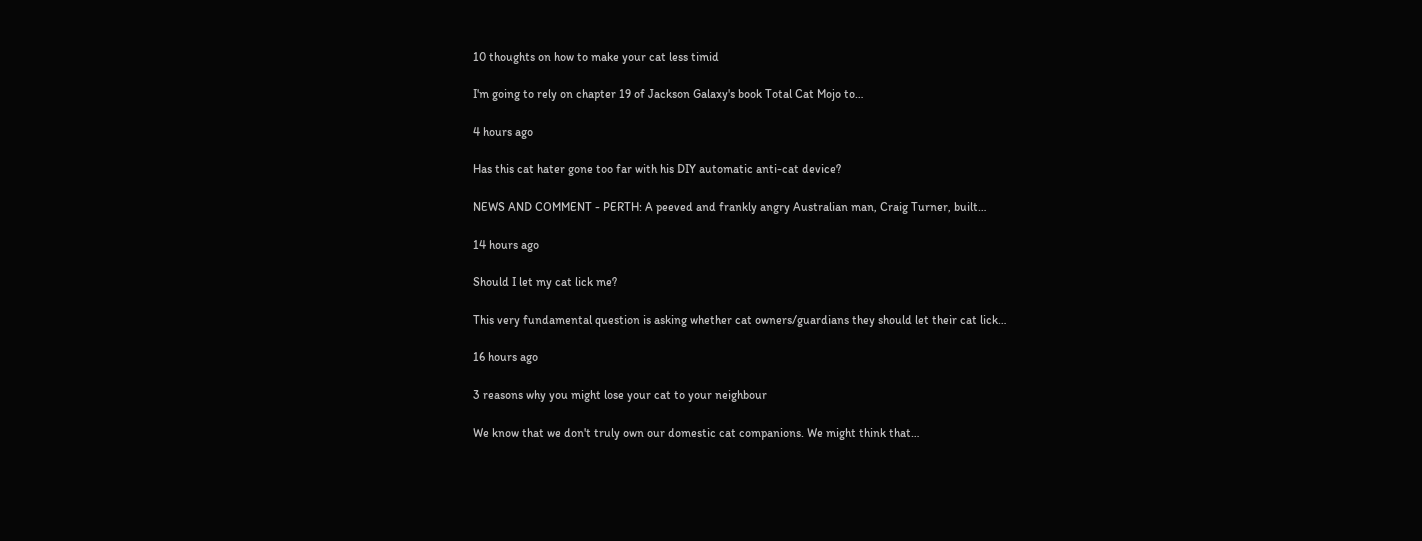10 thoughts on how to make your cat less timid

I'm going to rely on chapter 19 of Jackson Galaxy's book Total Cat Mojo to…

4 hours ago

Has this cat hater gone too far with his DIY automatic anti-cat device?

NEWS AND COMMENT - PERTH: A peeved and frankly angry Australian man, Craig Turner, built…

14 hours ago

Should I let my cat lick me?

This very fundamental question is asking whether cat owners/guardians they should let their cat lick…

16 hours ago

3 reasons why you might lose your cat to your neighbour

We know that we don't truly own our domestic cat companions. We might think that…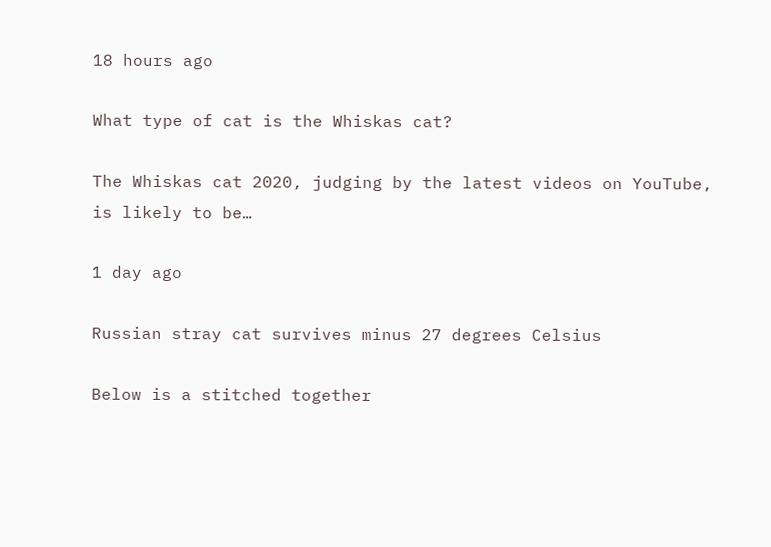18 hours ago

What type of cat is the Whiskas cat?

The Whiskas cat 2020, judging by the latest videos on YouTube, is likely to be…

1 day ago

Russian stray cat survives minus 27 degrees Celsius

Below is a stitched together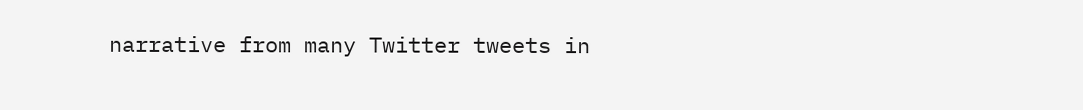narrative from many Twitter tweets in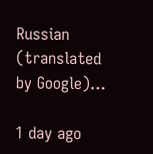Russian (translated by Google)…

1 day ago